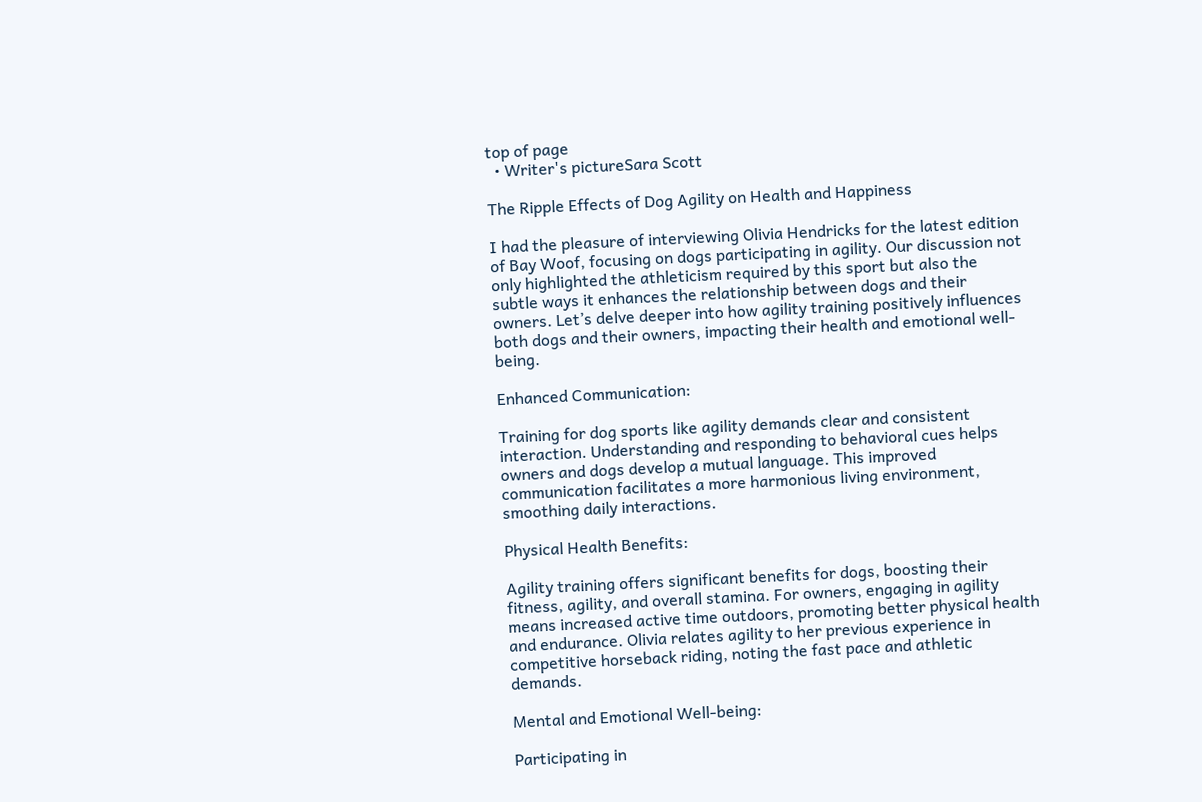top of page
  • Writer's pictureSara Scott

The Ripple Effects of Dog Agility on Health and Happiness

I had the pleasure of interviewing Olivia Hendricks for the latest edition of Bay Woof, focusing on dogs participating in agility. Our discussion not only highlighted the athleticism required by this sport but also the subtle ways it enhances the relationship between dogs and their owners. Let’s delve deeper into how agility training positively influences both dogs and their owners, impacting their health and emotional well-being.

Enhanced Communication:

Training for dog sports like agility demands clear and consistent interaction. Understanding and responding to behavioral cues helps owners and dogs develop a mutual language. This improved communication facilitates a more harmonious living environment, smoothing daily interactions.

Physical Health Benefits:

Agility training offers significant benefits for dogs, boosting their fitness, agility, and overall stamina. For owners, engaging in agility means increased active time outdoors, promoting better physical health and endurance. Olivia relates agility to her previous experience in competitive horseback riding, noting the fast pace and athletic demands.

Mental and Emotional Well-being:

Participating in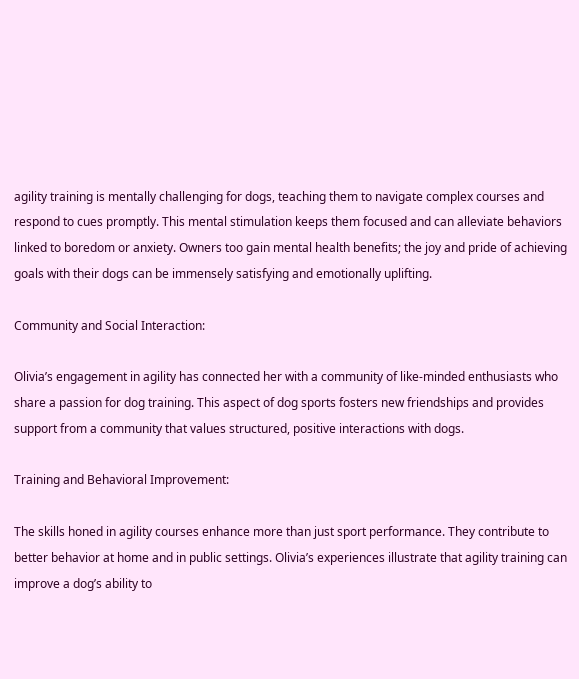agility training is mentally challenging for dogs, teaching them to navigate complex courses and respond to cues promptly. This mental stimulation keeps them focused and can alleviate behaviors linked to boredom or anxiety. Owners too gain mental health benefits; the joy and pride of achieving goals with their dogs can be immensely satisfying and emotionally uplifting.

Community and Social Interaction:

Olivia’s engagement in agility has connected her with a community of like-minded enthusiasts who share a passion for dog training. This aspect of dog sports fosters new friendships and provides support from a community that values structured, positive interactions with dogs.

Training and Behavioral Improvement:

The skills honed in agility courses enhance more than just sport performance. They contribute to better behavior at home and in public settings. Olivia’s experiences illustrate that agility training can improve a dog’s ability to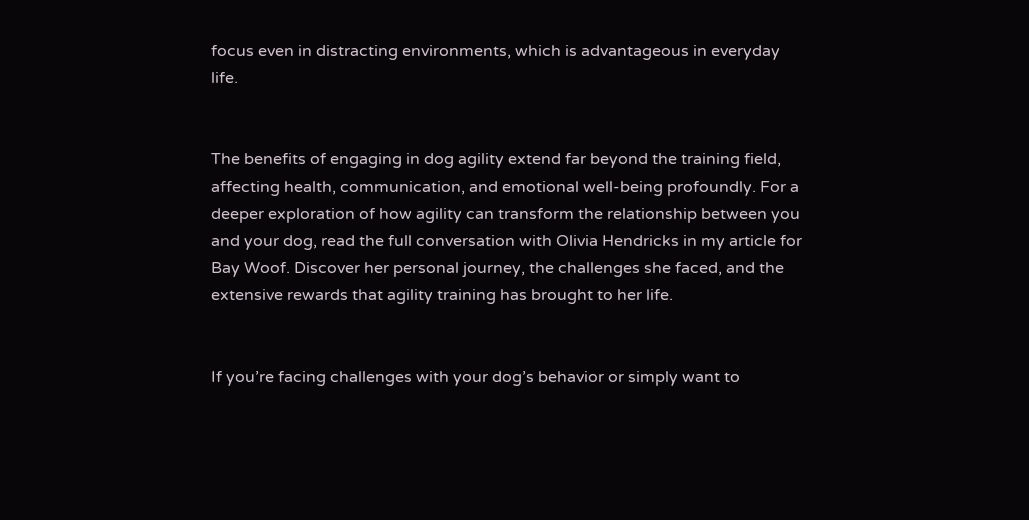focus even in distracting environments, which is advantageous in everyday life.


The benefits of engaging in dog agility extend far beyond the training field, affecting health, communication, and emotional well-being profoundly. For a deeper exploration of how agility can transform the relationship between you and your dog, read the full conversation with Olivia Hendricks in my article for Bay Woof. Discover her personal journey, the challenges she faced, and the extensive rewards that agility training has brought to her life.


If you’re facing challenges with your dog’s behavior or simply want to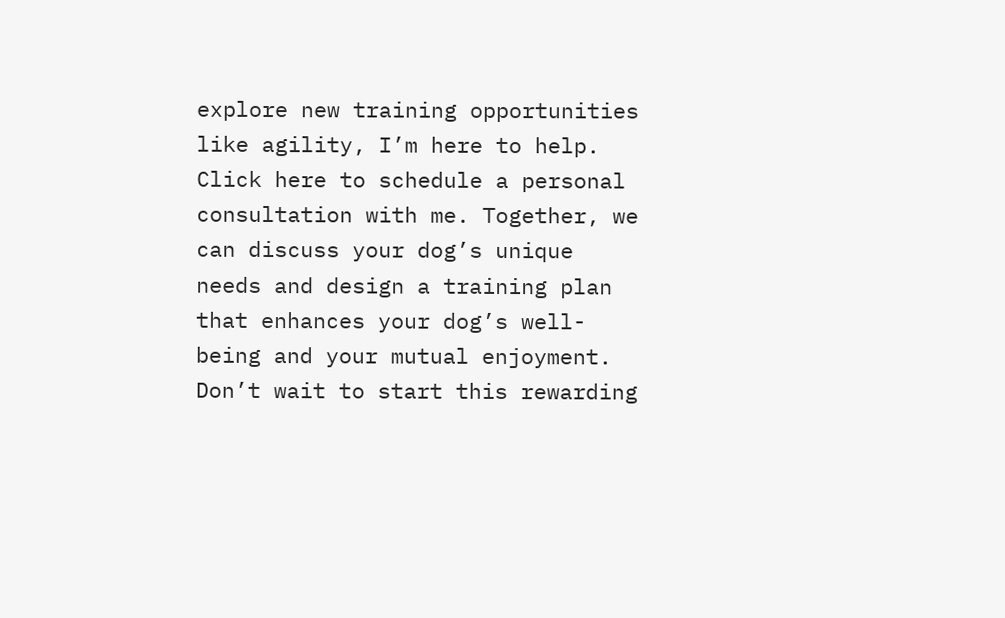explore new training opportunities like agility, I’m here to help. Click here to schedule a personal consultation with me. Together, we can discuss your dog’s unique needs and design a training plan that enhances your dog’s well-being and your mutual enjoyment. Don’t wait to start this rewarding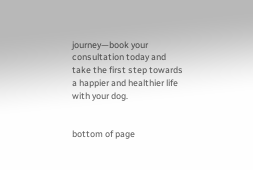journey—book your consultation today and take the first step towards a happier and healthier life with your dog.


bottom of page